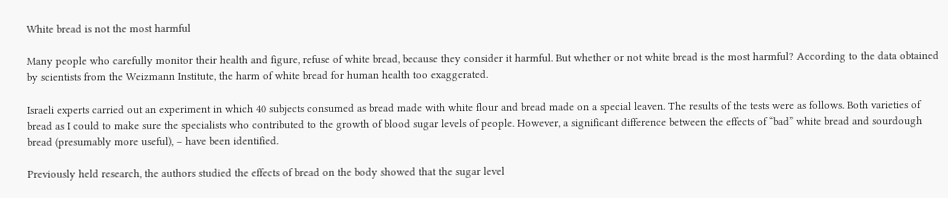White bread is not the most harmful

Many people who carefully monitor their health and figure, refuse of white bread, because they consider it harmful. But whether or not white bread is the most harmful? According to the data obtained by scientists from the Weizmann Institute, the harm of white bread for human health too exaggerated.

Israeli experts carried out an experiment in which 40 subjects consumed as bread made with white flour and bread made on a special leaven. The results of the tests were as follows. Both varieties of bread as I could to make sure the specialists who contributed to the growth of blood sugar levels of people. However, a significant difference between the effects of “bad” white bread and sourdough bread (presumably more useful), – have been identified.

Previously held research, the authors studied the effects of bread on the body showed that the sugar level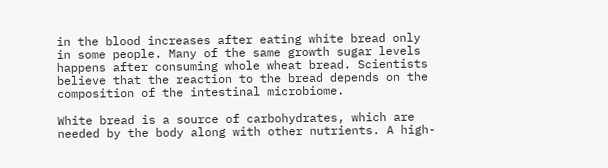in the blood increases after eating white bread only in some people. Many of the same growth sugar levels happens after consuming whole wheat bread. Scientists believe that the reaction to the bread depends on the composition of the intestinal microbiome.

White bread is a source of carbohydrates, which are needed by the body along with other nutrients. A high-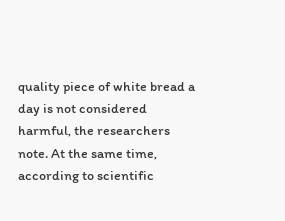quality piece of white bread a day is not considered harmful, the researchers note. At the same time, according to scientific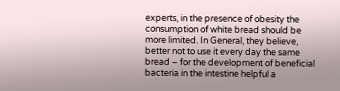experts, in the presence of obesity the consumption of white bread should be more limited. In General, they believe, better not to use it every day the same bread – for the development of beneficial bacteria in the intestine helpful a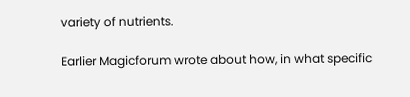variety of nutrients.

Earlier Magicforum wrote about how, in what specific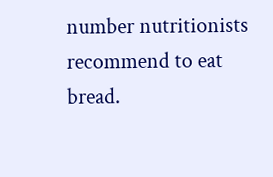number nutritionists recommend to eat bread.